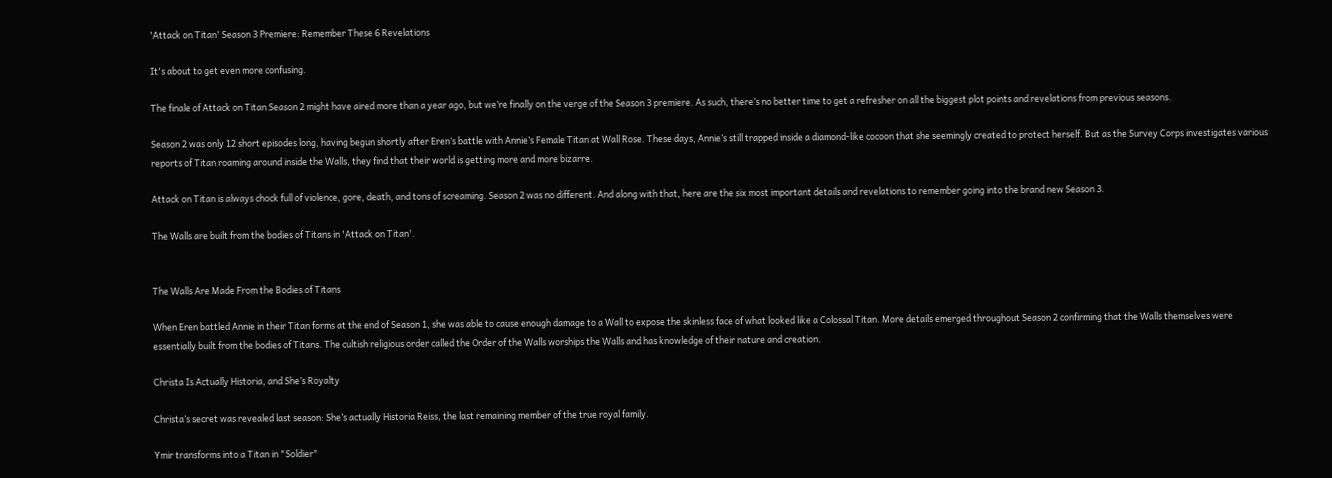'Attack on Titan' Season 3 Premiere: Remember These 6 Revelations

It's about to get even more confusing.

The finale of Attack on Titan Season 2 might have aired more than a year ago, but we’re finally on the verge of the Season 3 premiere. As such, there’s no better time to get a refresher on all the biggest plot points and revelations from previous seasons.

Season 2 was only 12 short episodes long, having begun shortly after Eren’s battle with Annie’s Female Titan at Wall Rose. These days, Annie’s still trapped inside a diamond-like cocoon that she seemingly created to protect herself. But as the Survey Corps investigates various reports of Titan roaming around inside the Walls, they find that their world is getting more and more bizarre.

Attack on Titan is always chock full of violence, gore, death, and tons of screaming. Season 2 was no different. And along with that, here are the six most important details and revelations to remember going into the brand new Season 3.

The Walls are built from the bodies of Titans in 'Attack on Titan'.


The Walls Are Made From the Bodies of Titans

When Eren battled Annie in their Titan forms at the end of Season 1, she was able to cause enough damage to a Wall to expose the skinless face of what looked like a Colossal Titan. More details emerged throughout Season 2 confirming that the Walls themselves were essentially built from the bodies of Titans. The cultish religious order called the Order of the Walls worships the Walls and has knowledge of their nature and creation.

Christa Is Actually Historia, and She’s Royalty

Christa’s secret was revealed last season: She’s actually Historia Reiss, the last remaining member of the true royal family.

Ymir transforms into a Titan in "Soldier"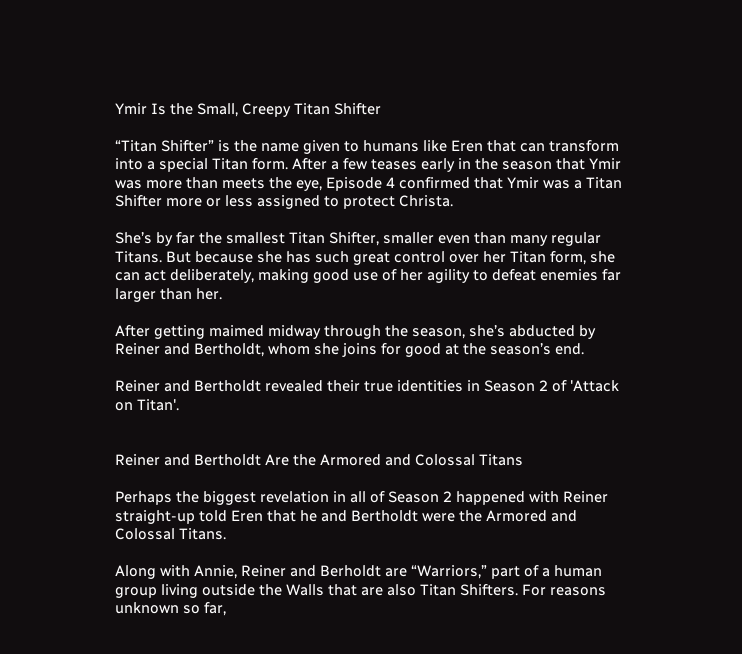Ymir Is the Small, Creepy Titan Shifter

“Titan Shifter” is the name given to humans like Eren that can transform into a special Titan form. After a few teases early in the season that Ymir was more than meets the eye, Episode 4 confirmed that Ymir was a Titan Shifter more or less assigned to protect Christa.

She’s by far the smallest Titan Shifter, smaller even than many regular Titans. But because she has such great control over her Titan form, she can act deliberately, making good use of her agility to defeat enemies far larger than her.

After getting maimed midway through the season, she’s abducted by Reiner and Bertholdt, whom she joins for good at the season’s end.

Reiner and Bertholdt revealed their true identities in Season 2 of 'Attack on Titan'.


Reiner and Bertholdt Are the Armored and Colossal Titans

Perhaps the biggest revelation in all of Season 2 happened with Reiner straight-up told Eren that he and Bertholdt were the Armored and Colossal Titans.

Along with Annie, Reiner and Berholdt are “Warriors,” part of a human group living outside the Walls that are also Titan Shifters. For reasons unknown so far,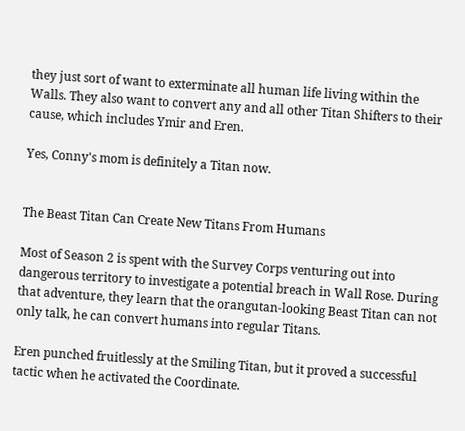they just sort of want to exterminate all human life living within the Walls. They also want to convert any and all other Titan Shifters to their cause, which includes Ymir and Eren.

Yes, Conny's mom is definitely a Titan now.


The Beast Titan Can Create New Titans From Humans

Most of Season 2 is spent with the Survey Corps venturing out into dangerous territory to investigate a potential breach in Wall Rose. During that adventure, they learn that the orangutan-looking Beast Titan can not only talk, he can convert humans into regular Titans.

Eren punched fruitlessly at the Smiling Titan, but it proved a successful tactic when he activated the Coordinate.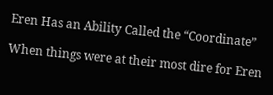Eren Has an Ability Called the “Coordinate”

When things were at their most dire for Eren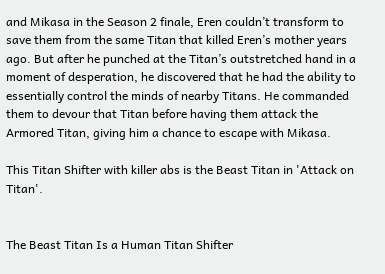and Mikasa in the Season 2 finale, Eren couldn’t transform to save them from the same Titan that killed Eren’s mother years ago. But after he punched at the Titan’s outstretched hand in a moment of desperation, he discovered that he had the ability to essentially control the minds of nearby Titans. He commanded them to devour that Titan before having them attack the Armored Titan, giving him a chance to escape with Mikasa.

This Titan Shifter with killer abs is the Beast Titan in 'Attack on Titan'.


The Beast Titan Is a Human Titan Shifter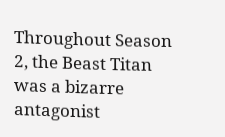Throughout Season 2, the Beast Titan was a bizarre antagonist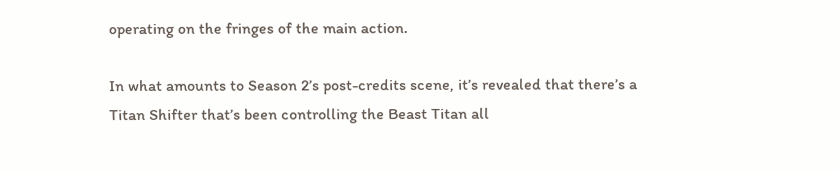operating on the fringes of the main action.

In what amounts to Season 2’s post-credits scene, it’s revealed that there’s a Titan Shifter that’s been controlling the Beast Titan all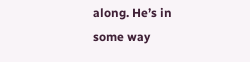along. He’s in some way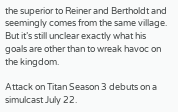the superior to Reiner and Bertholdt and seemingly comes from the same village. But it’s still unclear exactly what his goals are other than to wreak havoc on the kingdom.

Attack on Titan Season 3 debuts on a simulcast July 22.